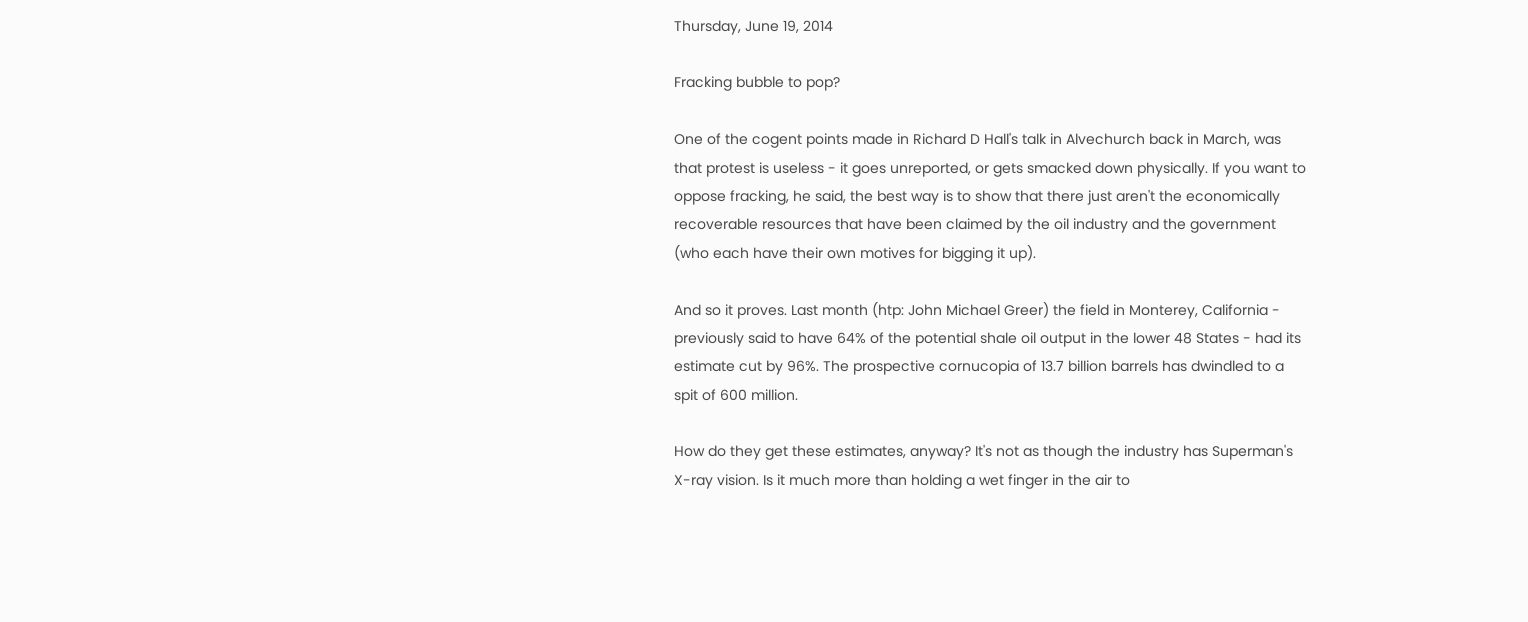Thursday, June 19, 2014

Fracking bubble to pop?

One of the cogent points made in Richard D Hall's talk in Alvechurch back in March, was that protest is useless - it goes unreported, or gets smacked down physically. If you want to oppose fracking, he said, the best way is to show that there just aren't the economically recoverable resources that have been claimed by the oil industry and the government (who each have their own motives for bigging it up).

And so it proves. Last month (htp: John Michael Greer) the field in Monterey, California - previously said to have 64% of the potential shale oil output in the lower 48 States - had its estimate cut by 96%. The prospective cornucopia of 13.7 billion barrels has dwindled to a spit of 600 million.

How do they get these estimates, anyway? It's not as though the industry has Superman's X-ray vision. Is it much more than holding a wet finger in the air to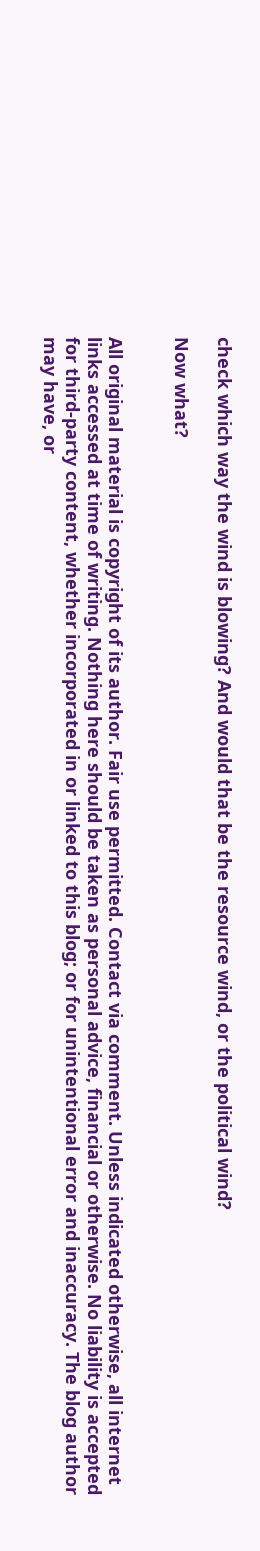check which way the wind is blowing? And would that be the resource wind, or the political wind?

Now what?


All original material is copyright of its author. Fair use permitted. Contact via comment. Unless indicated otherwise, all internet links accessed at time of writing. Nothing here should be taken as personal advice, financial or otherwise. No liability is accepted for third-party content, whether incorporated in or linked to this blog; or for unintentional error and inaccuracy. The blog author may have, or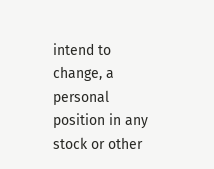intend to change, a personal position in any stock or other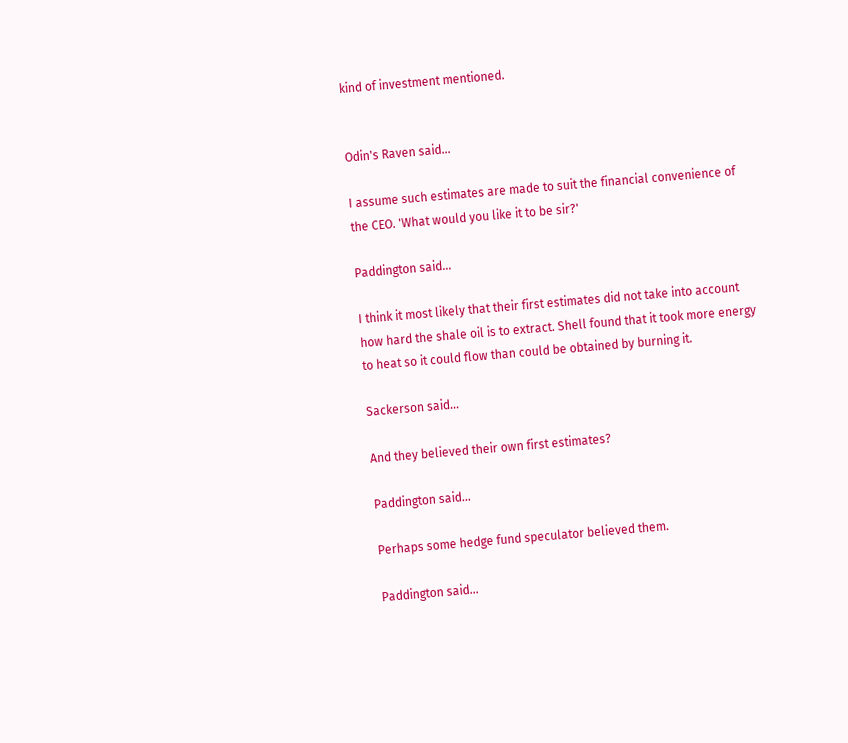kind of investment mentioned.


Odin's Raven said...

I assume such estimates are made to suit the financial convenience of the CEO. 'What would you like it to be sir?'

Paddington said...

I think it most likely that their first estimates did not take into account how hard the shale oil is to extract. Shell found that it took more energy to heat so it could flow than could be obtained by burning it.

Sackerson said...

And they believed their own first estimates?

Paddington said...

Perhaps some hedge fund speculator believed them.

Paddington said...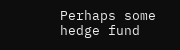Perhaps some hedge fund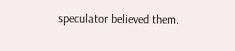speculator believed them.